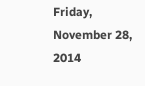Friday, November 28, 2014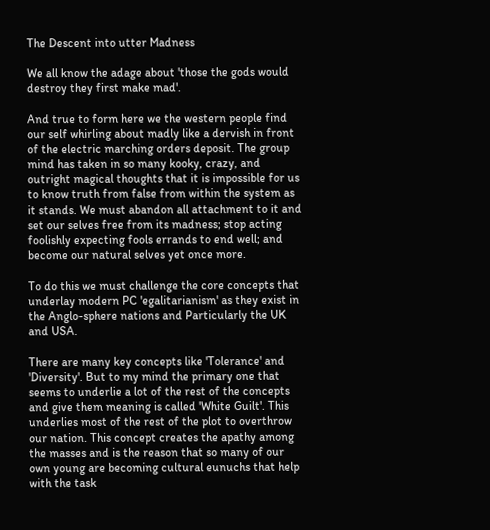The Descent into utter Madness

We all know the adage about 'those the gods would destroy they first make mad'.

And true to form here we the western people find our self whirling about madly like a dervish in front of the electric marching orders deposit. The group mind has taken in so many kooky, crazy, and outright magical thoughts that it is impossible for us to know truth from false from within the system as it stands. We must abandon all attachment to it and set our selves free from its madness; stop acting foolishly expecting fools errands to end well; and become our natural selves yet once more.

To do this we must challenge the core concepts that underlay modern PC 'egalitarianism' as they exist in the Anglo-sphere nations and Particularly the UK and USA.

There are many key concepts like 'Tolerance' and 'Diversity'. But to my mind the primary one that seems to underlie a lot of the rest of the concepts and give them meaning is called 'White Guilt'. This underlies most of the rest of the plot to overthrow our nation. This concept creates the apathy among the masses and is the reason that so many of our own young are becoming cultural eunuchs that help with the task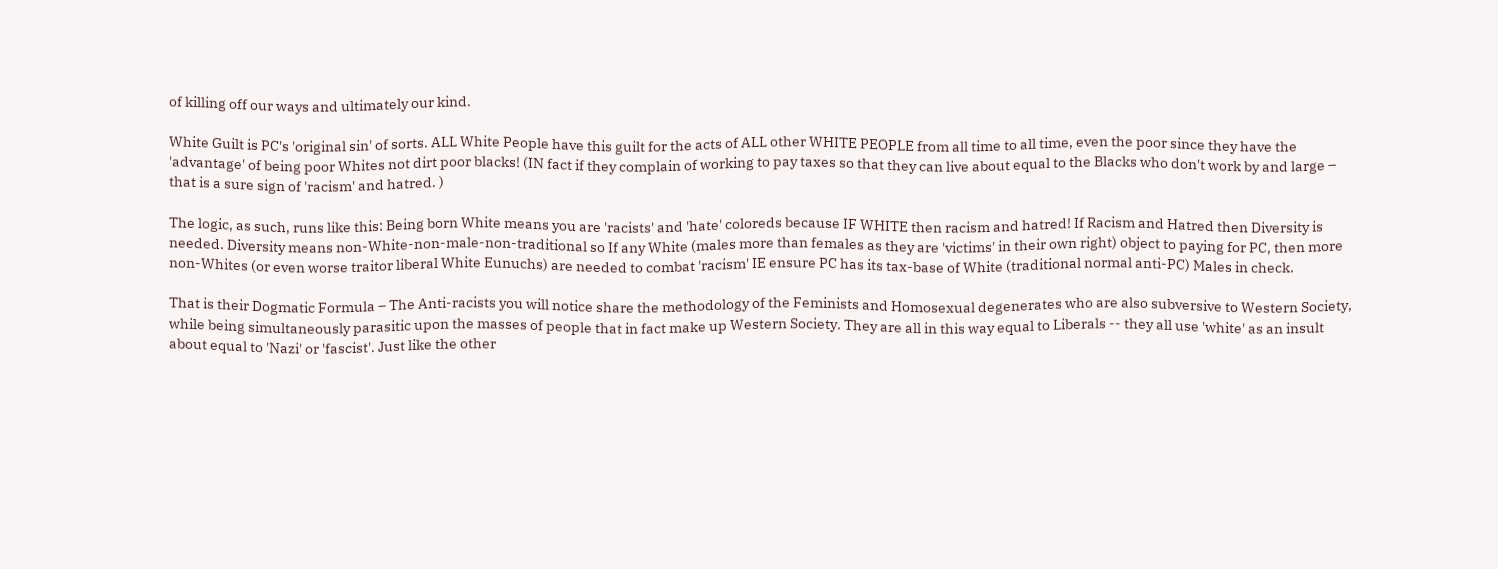of killing off our ways and ultimately our kind.

White Guilt is PC's 'original sin' of sorts. ALL White People have this guilt for the acts of ALL other WHITE PEOPLE from all time to all time, even the poor since they have the 'advantage' of being poor Whites not dirt poor blacks! (IN fact if they complain of working to pay taxes so that they can live about equal to the Blacks who don't work by and large – that is a sure sign of 'racism' and hatred. )

The logic, as such, runs like this: Being born White means you are 'racists' and 'hate' coloreds because IF WHITE then racism and hatred! If Racism and Hatred then Diversity is needed. Diversity means non-White-non-male-non-traditional so If any White (males more than females as they are 'victims' in their own right) object to paying for PC, then more non-Whites (or even worse traitor liberal White Eunuchs) are needed to combat 'racism' IE ensure PC has its tax-base of White (traditional normal anti-PC) Males in check.

That is their Dogmatic Formula – The Anti-racists you will notice share the methodology of the Feminists and Homosexual degenerates who are also subversive to Western Society, while being simultaneously parasitic upon the masses of people that in fact make up Western Society. They are all in this way equal to Liberals -- they all use 'white' as an insult about equal to 'Nazi' or 'fascist'. Just like the other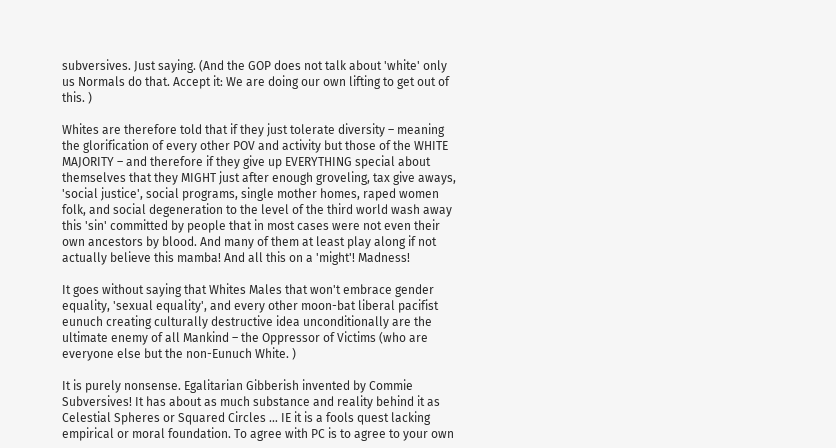subversives. Just saying. (And the GOP does not talk about 'white' only us Normals do that. Accept it: We are doing our own lifting to get out of this. )

Whites are therefore told that if they just tolerate diversity – meaning the glorification of every other POV and activity but those of the WHITE MAJORITY – and therefore if they give up EVERYTHING special about themselves that they MIGHT just after enough groveling, tax give aways, 'social justice', social programs, single mother homes, raped women folk, and social degeneration to the level of the third world wash away this 'sin' committed by people that in most cases were not even their own ancestors by blood. And many of them at least play along if not actually believe this mamba! And all this on a 'might'! Madness!

It goes without saying that Whites Males that won't embrace gender equality, 'sexual equality', and every other moon-bat liberal pacifist eunuch creating culturally destructive idea unconditionally are the ultimate enemy of all Mankind – the Oppressor of Victims (who are everyone else but the non-Eunuch White. )

It is purely nonsense. Egalitarian Gibberish invented by Commie Subversives! It has about as much substance and reality behind it as Celestial Spheres or Squared Circles … IE it is a fools quest lacking empirical or moral foundation. To agree with PC is to agree to your own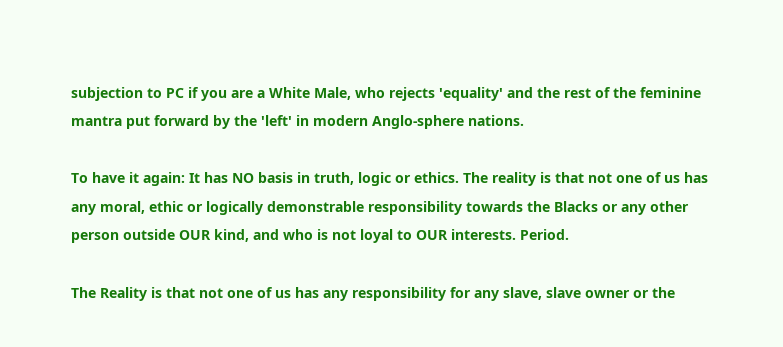subjection to PC if you are a White Male, who rejects 'equality' and the rest of the feminine mantra put forward by the 'left' in modern Anglo-sphere nations.

To have it again: It has NO basis in truth, logic or ethics. The reality is that not one of us has any moral, ethic or logically demonstrable responsibility towards the Blacks or any other person outside OUR kind, and who is not loyal to OUR interests. Period.

The Reality is that not one of us has any responsibility for any slave, slave owner or the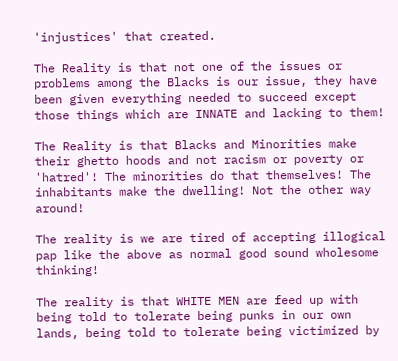'injustices' that created.

The Reality is that not one of the issues or problems among the Blacks is our issue, they have been given everything needed to succeed except those things which are INNATE and lacking to them!

The Reality is that Blacks and Minorities make their ghetto hoods and not racism or poverty or 'hatred'! The minorities do that themselves! The inhabitants make the dwelling! Not the other way around!

The reality is we are tired of accepting illogical pap like the above as normal good sound wholesome thinking!

The reality is that WHITE MEN are feed up with being told to tolerate being punks in our own lands, being told to tolerate being victimized by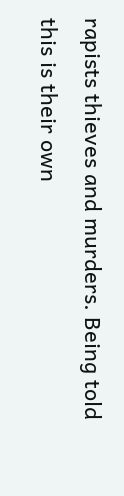rapists thieves and murders. Being told this is their own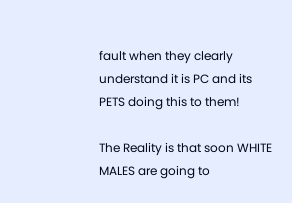fault when they clearly understand it is PC and its PETS doing this to them!

The Reality is that soon WHITE MALES are going to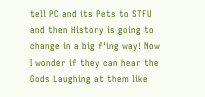tell PC and its Pets to STFU and then History is going to change in a big f'ing way! Now I wonder if they can hear the Gods Laughing at them like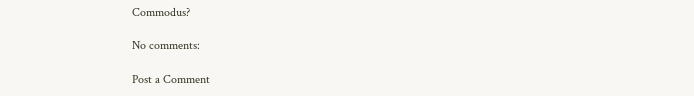Commodus?

No comments:

Post a Comment